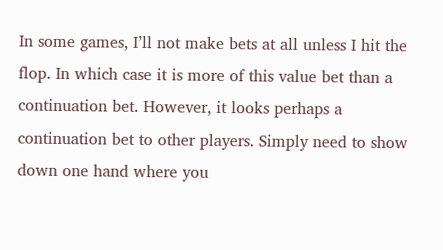In some games, I’ll not make bets at all unless I hit the flop. In which case it is more of this value bet than a continuation bet. However, it looks perhaps a continuation bet to other players. Simply need to show down one hand where you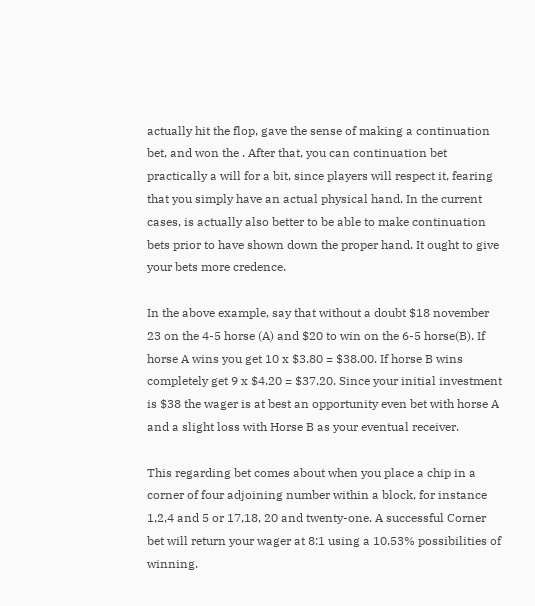actually hit the flop, gave the sense of making a continuation bet, and won the . After that, you can continuation bet practically a will for a bit, since players will respect it, fearing that you simply have an actual physical hand. In the current cases, is actually also better to be able to make continuation bets prior to have shown down the proper hand. It ought to give your bets more credence.

In the above example, say that without a doubt $18 november 23 on the 4-5 horse (A) and $20 to win on the 6-5 horse(B). If horse A wins you get 10 x $3.80 = $38.00. If horse B wins completely get 9 x $4.20 = $37.20. Since your initial investment is $38 the wager is at best an opportunity even bet with horse A and a slight loss with Horse B as your eventual receiver.

This regarding bet comes about when you place a chip in a corner of four adjoining number within a block, for instance 1,2,4 and 5 or 17,18, 20 and twenty-one. A successful Corner bet will return your wager at 8:1 using a 10.53% possibilities of winning.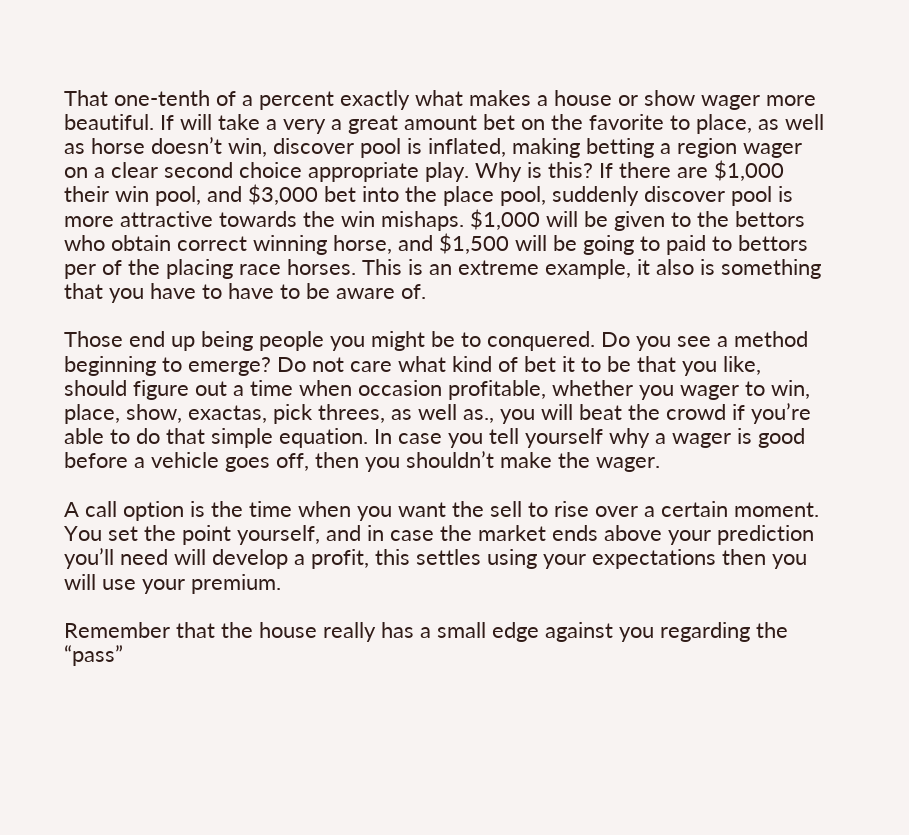That one-tenth of a percent exactly what makes a house or show wager more beautiful. If will take a very a great amount bet on the favorite to place, as well as horse doesn’t win, discover pool is inflated, making betting a region wager on a clear second choice appropriate play. Why is this? If there are $1,000 their win pool, and $3,000 bet into the place pool, suddenly discover pool is more attractive towards the win mishaps. $1,000 will be given to the bettors who obtain correct winning horse, and $1,500 will be going to paid to bettors per of the placing race horses. This is an extreme example, it also is something that you have to have to be aware of.

Those end up being people you might be to conquered. Do you see a method beginning to emerge? Do not care what kind of bet it to be that you like, should figure out a time when occasion profitable, whether you wager to win, place, show, exactas, pick threes, as well as., you will beat the crowd if you’re able to do that simple equation. In case you tell yourself why a wager is good before a vehicle goes off, then you shouldn’t make the wager.

A call option is the time when you want the sell to rise over a certain moment. You set the point yourself, and in case the market ends above your prediction you’ll need will develop a profit, this settles using your expectations then you will use your premium.

Remember that the house really has a small edge against you regarding the “pass”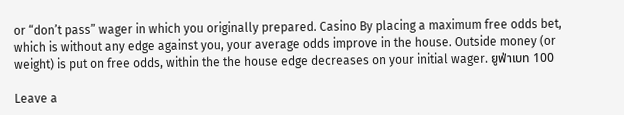or “don’t pass” wager in which you originally prepared. Casino By placing a maximum free odds bet, which is without any edge against you, your average odds improve in the house. Outside money (or weight) is put on free odds, within the the house edge decreases on your initial wager. ยูฟ่าเบท 100

Leave a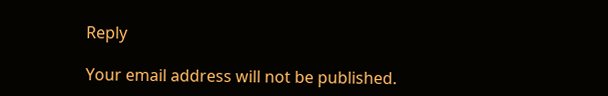Reply

Your email address will not be published.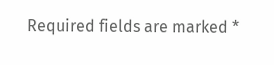Required fields are marked *